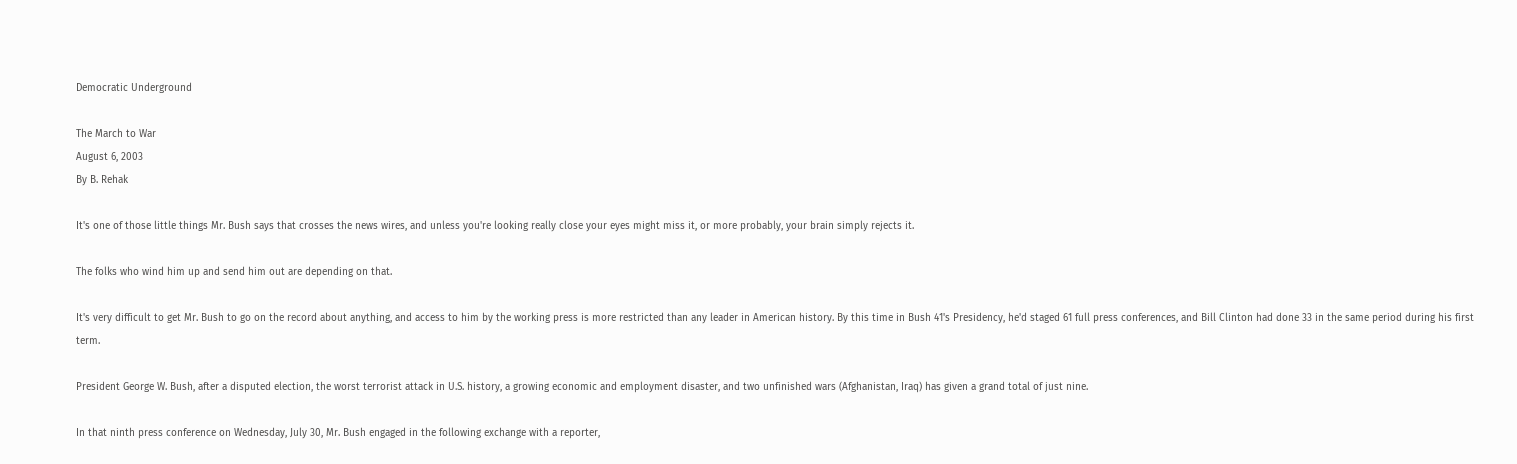Democratic Underground

The March to War
August 6, 2003
By B. Rehak

It's one of those little things Mr. Bush says that crosses the news wires, and unless you're looking really close your eyes might miss it, or more probably, your brain simply rejects it.

The folks who wind him up and send him out are depending on that.

It's very difficult to get Mr. Bush to go on the record about anything, and access to him by the working press is more restricted than any leader in American history. By this time in Bush 41's Presidency, he'd staged 61 full press conferences, and Bill Clinton had done 33 in the same period during his first term.

President George W. Bush, after a disputed election, the worst terrorist attack in U.S. history, a growing economic and employment disaster, and two unfinished wars (Afghanistan, Iraq) has given a grand total of just nine.

In that ninth press conference on Wednesday, July 30, Mr. Bush engaged in the following exchange with a reporter,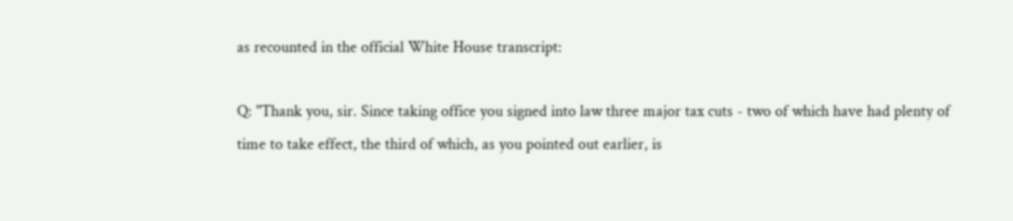as recounted in the official White House transcript:

Q: "Thank you, sir. Since taking office you signed into law three major tax cuts - two of which have had plenty of time to take effect, the third of which, as you pointed out earlier, is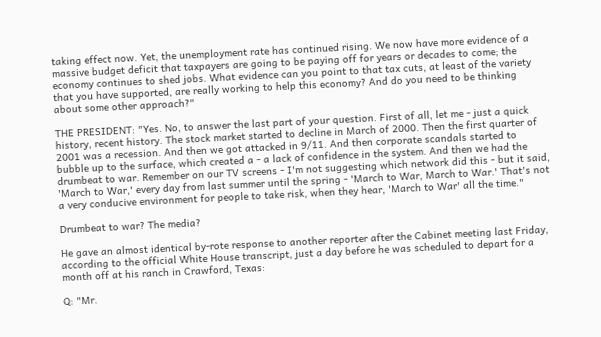taking effect now. Yet, the unemployment rate has continued rising. We now have more evidence of a massive budget deficit that taxpayers are going to be paying off for years or decades to come; the economy continues to shed jobs. What evidence can you point to that tax cuts, at least of the variety that you have supported, are really working to help this economy? And do you need to be thinking about some other approach?"

THE PRESIDENT: "Yes. No, to answer the last part of your question. First of all, let me - just a quick history, recent history. The stock market started to decline in March of 2000. Then the first quarter of 2001 was a recession. And then we got attacked in 9/11. And then corporate scandals started to bubble up to the surface, which created a - a lack of confidence in the system. And then we had the drumbeat to war. Remember on our TV screens - I'm not suggesting which network did this - but it said, 'March to War,' every day from last summer until the spring - 'March to War, March to War.' That's not a very conducive environment for people to take risk, when they hear, 'March to War' all the time."

Drumbeat to war? The media?

He gave an almost identical by-rote response to another reporter after the Cabinet meeting last Friday, according to the official White House transcript, just a day before he was scheduled to depart for a month off at his ranch in Crawford, Texas:

Q: "Mr.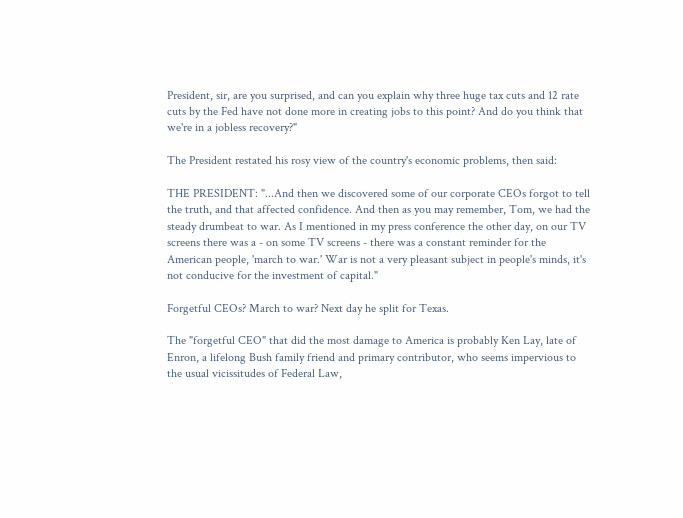President, sir, are you surprised, and can you explain why three huge tax cuts and 12 rate cuts by the Fed have not done more in creating jobs to this point? And do you think that we're in a jobless recovery?"

The President restated his rosy view of the country's economic problems, then said:

THE PRESIDENT: "...And then we discovered some of our corporate CEOs forgot to tell the truth, and that affected confidence. And then as you may remember, Tom, we had the steady drumbeat to war. As I mentioned in my press conference the other day, on our TV screens there was a - on some TV screens - there was a constant reminder for the American people, 'march to war.' War is not a very pleasant subject in people's minds, it's not conducive for the investment of capital."

Forgetful CEOs? March to war? Next day he split for Texas.

The "forgetful CEO" that did the most damage to America is probably Ken Lay, late of Enron, a lifelong Bush family friend and primary contributor, who seems impervious to the usual vicissitudes of Federal Law,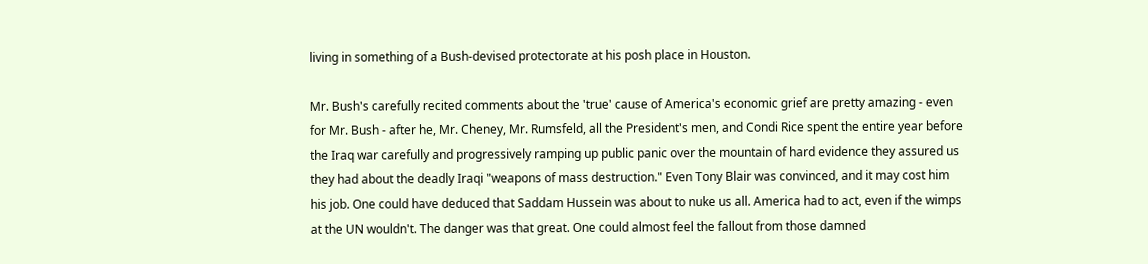living in something of a Bush-devised protectorate at his posh place in Houston.

Mr. Bush's carefully recited comments about the 'true' cause of America's economic grief are pretty amazing - even for Mr. Bush - after he, Mr. Cheney, Mr. Rumsfeld, all the President's men, and Condi Rice spent the entire year before the Iraq war carefully and progressively ramping up public panic over the mountain of hard evidence they assured us they had about the deadly Iraqi "weapons of mass destruction." Even Tony Blair was convinced, and it may cost him his job. One could have deduced that Saddam Hussein was about to nuke us all. America had to act, even if the wimps at the UN wouldn't. The danger was that great. One could almost feel the fallout from those damned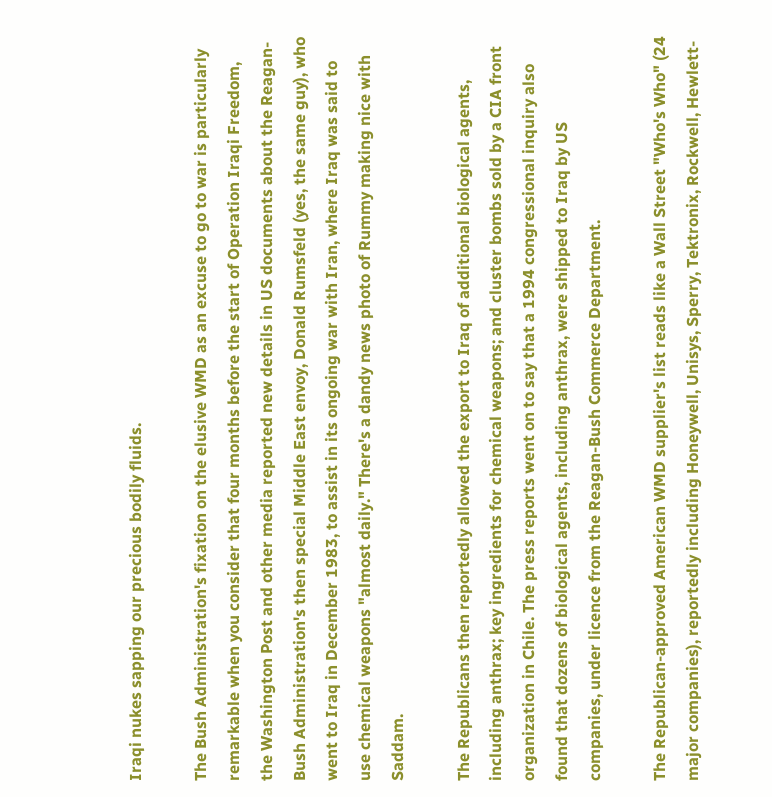Iraqi nukes sapping our precious bodily fluids.

The Bush Administration's fixation on the elusive WMD as an excuse to go to war is particularly remarkable when you consider that four months before the start of Operation Iraqi Freedom, the Washington Post and other media reported new details in US documents about the Reagan-Bush Administration's then special Middle East envoy, Donald Rumsfeld (yes, the same guy), who went to Iraq in December 1983, to assist in its ongoing war with Iran, where Iraq was said to use chemical weapons "almost daily." There's a dandy news photo of Rummy making nice with Saddam.

The Republicans then reportedly allowed the export to Iraq of additional biological agents, including anthrax; key ingredients for chemical weapons; and cluster bombs sold by a CIA front organization in Chile. The press reports went on to say that a 1994 congressional inquiry also found that dozens of biological agents, including anthrax, were shipped to Iraq by US companies, under licence from the Reagan-Bush Commerce Department.

The Republican-approved American WMD supplier's list reads like a Wall Street "Who's Who" (24 major companies), reportedly including Honeywell, Unisys, Sperry, Tektronix, Rockwell, Hewlett-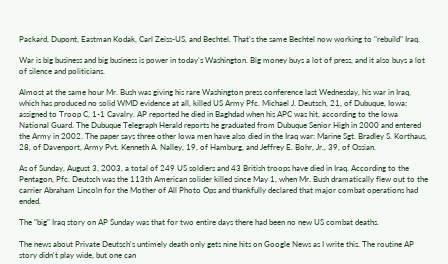Packard, Dupont, Eastman Kodak, Carl Zeiss-US, and Bechtel. That's the same Bechtel now working to "rebuild" Iraq.

War is big business and big business is power in today's Washington. Big money buys a lot of press, and it also buys a lot of silence and politicians.

Almost at the same hour Mr. Bush was giving his rare Washington press conference last Wednesday, his war in Iraq, which has produced no solid WMD evidence at all, killed US Army Pfc. Michael J. Deutsch, 21, of Dubuque, Iowa; assigned to Troop C, 1-1 Cavalry. AP reported he died in Baghdad when his APC was hit, according to the Iowa National Guard. The Dubuque Telegraph Herald reports he graduated from Dubuque Senior High in 2000 and entered the Army in 2002. The paper says three other Iowa men have also died in the Iraq war: Marine Sgt. Bradley S. Korthaus, 28, of Davenport, Army Pvt. Kenneth A. Nalley, 19, of Hamburg, and Jeffrey E. Bohr, Jr., 39, of Ossian.

As of Sunday, August 3, 2003, a total of 249 US soldiers and 43 British troops have died in Iraq. According to the Pentagon, Pfc. Deutsch was the 113th American solider killed since May 1, when Mr. Bush dramatically flew out to the carrier Abraham Lincoln for the Mother of All Photo Ops and thankfully declared that major combat operations had ended.

The "big" Iraq story on AP Sunday was that for two entire days there had been no new US combat deaths.

The news about Private Deutsch's untimely death only gets nine hits on Google News as I write this. The routine AP story didn't play wide, but one can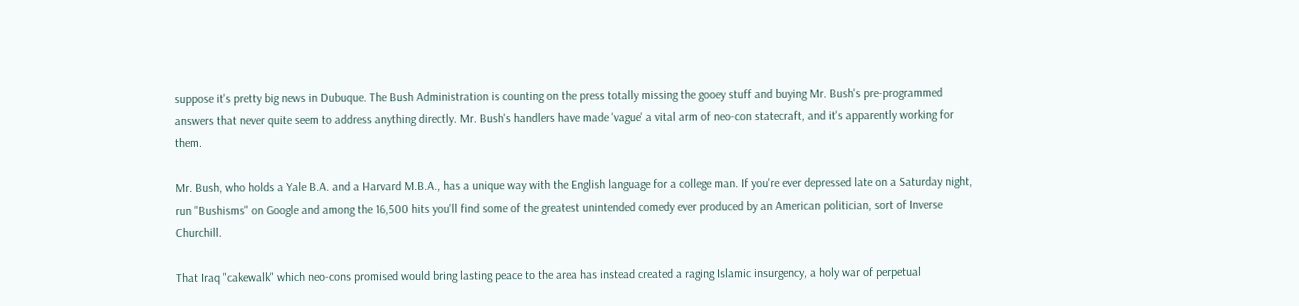suppose it's pretty big news in Dubuque. The Bush Administration is counting on the press totally missing the gooey stuff and buying Mr. Bush's pre-programmed answers that never quite seem to address anything directly. Mr. Bush's handlers have made 'vague' a vital arm of neo-con statecraft, and it's apparently working for them.

Mr. Bush, who holds a Yale B.A. and a Harvard M.B.A., has a unique way with the English language for a college man. If you're ever depressed late on a Saturday night, run "Bushisms" on Google and among the 16,500 hits you'll find some of the greatest unintended comedy ever produced by an American politician, sort of Inverse Churchill.

That Iraq "cakewalk" which neo-cons promised would bring lasting peace to the area has instead created a raging Islamic insurgency, a holy war of perpetual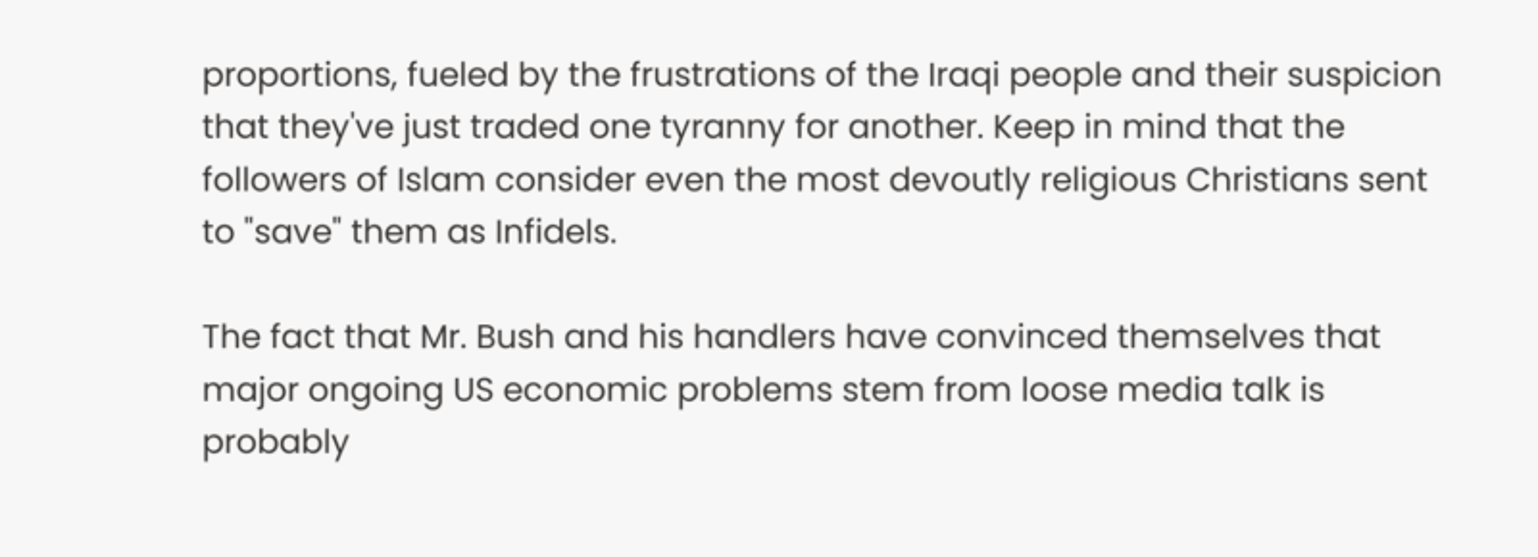proportions, fueled by the frustrations of the Iraqi people and their suspicion that they've just traded one tyranny for another. Keep in mind that the followers of Islam consider even the most devoutly religious Christians sent to "save" them as Infidels.

The fact that Mr. Bush and his handlers have convinced themselves that major ongoing US economic problems stem from loose media talk is probably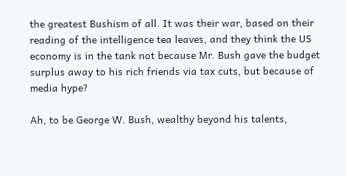the greatest Bushism of all. It was their war, based on their reading of the intelligence tea leaves, and they think the US economy is in the tank not because Mr. Bush gave the budget surplus away to his rich friends via tax cuts, but because of media hype?

Ah, to be George W. Bush, wealthy beyond his talents,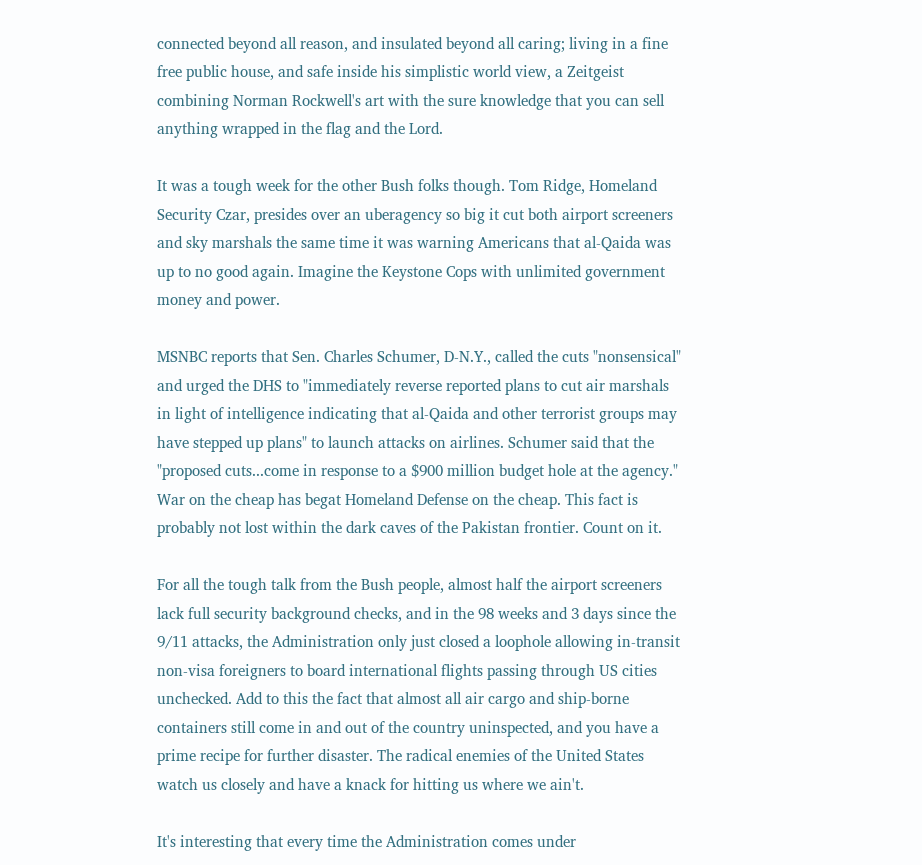connected beyond all reason, and insulated beyond all caring; living in a fine free public house, and safe inside his simplistic world view, a Zeitgeist combining Norman Rockwell's art with the sure knowledge that you can sell anything wrapped in the flag and the Lord.

It was a tough week for the other Bush folks though. Tom Ridge, Homeland Security Czar, presides over an uberagency so big it cut both airport screeners and sky marshals the same time it was warning Americans that al-Qaida was up to no good again. Imagine the Keystone Cops with unlimited government money and power.

MSNBC reports that Sen. Charles Schumer, D-N.Y., called the cuts "nonsensical" and urged the DHS to "immediately reverse reported plans to cut air marshals in light of intelligence indicating that al-Qaida and other terrorist groups may have stepped up plans" to launch attacks on airlines. Schumer said that the "proposed cuts...come in response to a $900 million budget hole at the agency." War on the cheap has begat Homeland Defense on the cheap. This fact is probably not lost within the dark caves of the Pakistan frontier. Count on it.

For all the tough talk from the Bush people, almost half the airport screeners lack full security background checks, and in the 98 weeks and 3 days since the 9/11 attacks, the Administration only just closed a loophole allowing in-transit non-visa foreigners to board international flights passing through US cities unchecked. Add to this the fact that almost all air cargo and ship-borne containers still come in and out of the country uninspected, and you have a prime recipe for further disaster. The radical enemies of the United States watch us closely and have a knack for hitting us where we ain't.

It's interesting that every time the Administration comes under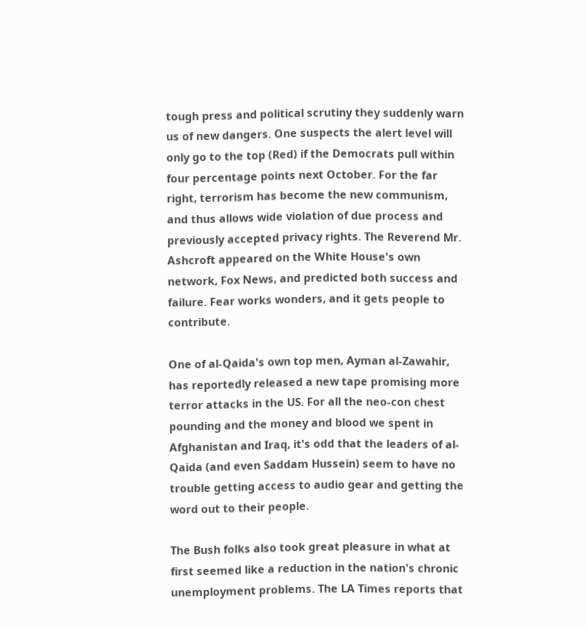tough press and political scrutiny they suddenly warn us of new dangers. One suspects the alert level will only go to the top (Red) if the Democrats pull within four percentage points next October. For the far right, terrorism has become the new communism, and thus allows wide violation of due process and previously accepted privacy rights. The Reverend Mr. Ashcroft appeared on the White House's own network, Fox News, and predicted both success and failure. Fear works wonders, and it gets people to contribute.

One of al-Qaida's own top men, Ayman al-Zawahir, has reportedly released a new tape promising more terror attacks in the US. For all the neo-con chest pounding and the money and blood we spent in Afghanistan and Iraq, it's odd that the leaders of al-Qaida (and even Saddam Hussein) seem to have no trouble getting access to audio gear and getting the word out to their people.

The Bush folks also took great pleasure in what at first seemed like a reduction in the nation's chronic unemployment problems. The LA Times reports that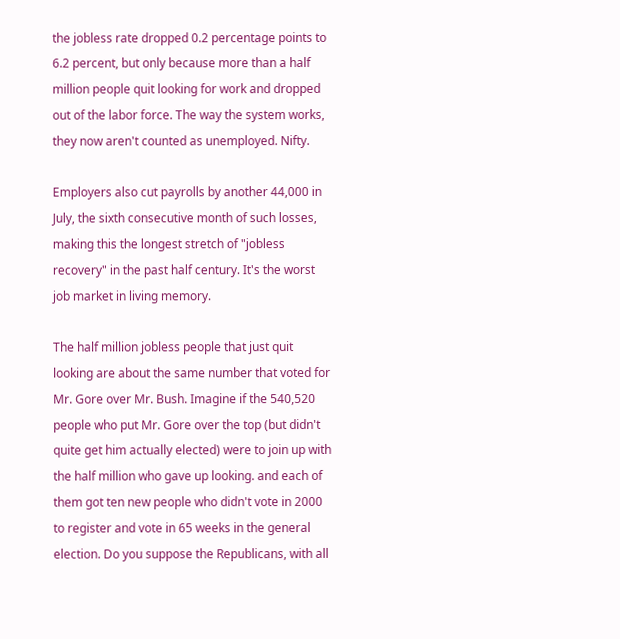the jobless rate dropped 0.2 percentage points to 6.2 percent, but only because more than a half million people quit looking for work and dropped out of the labor force. The way the system works, they now aren't counted as unemployed. Nifty.

Employers also cut payrolls by another 44,000 in July, the sixth consecutive month of such losses, making this the longest stretch of "jobless recovery" in the past half century. It's the worst job market in living memory.

The half million jobless people that just quit looking are about the same number that voted for Mr. Gore over Mr. Bush. Imagine if the 540,520 people who put Mr. Gore over the top (but didn't quite get him actually elected) were to join up with the half million who gave up looking. and each of them got ten new people who didn't vote in 2000 to register and vote in 65 weeks in the general election. Do you suppose the Republicans, with all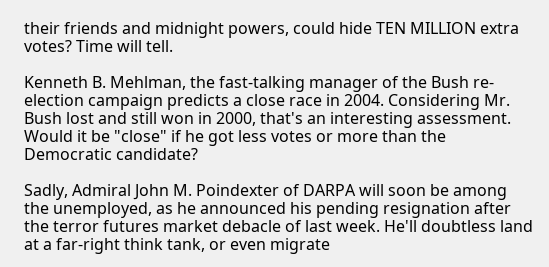their friends and midnight powers, could hide TEN MILLION extra votes? Time will tell.

Kenneth B. Mehlman, the fast-talking manager of the Bush re-election campaign predicts a close race in 2004. Considering Mr. Bush lost and still won in 2000, that's an interesting assessment. Would it be "close" if he got less votes or more than the Democratic candidate?

Sadly, Admiral John M. Poindexter of DARPA will soon be among the unemployed, as he announced his pending resignation after the terror futures market debacle of last week. He'll doubtless land at a far-right think tank, or even migrate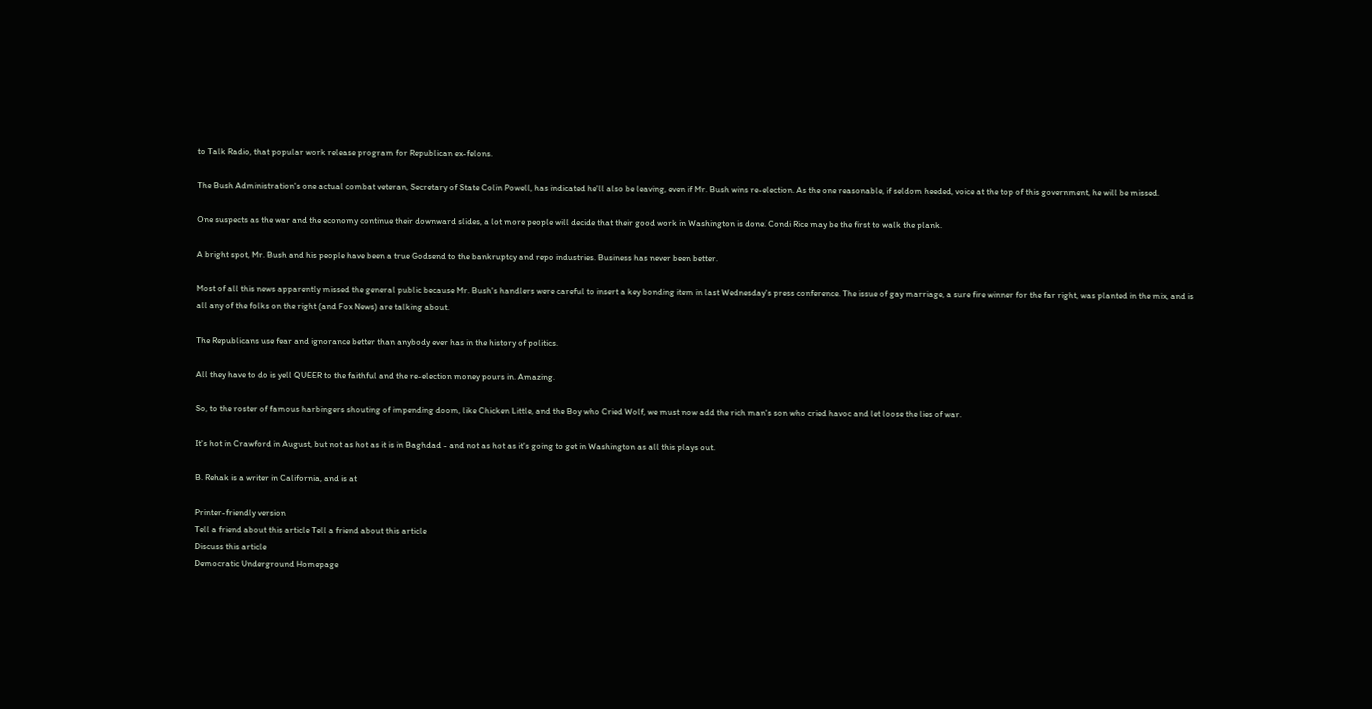to Talk Radio, that popular work release program for Republican ex-felons.

The Bush Administration's one actual combat veteran, Secretary of State Colin Powell, has indicated he'll also be leaving, even if Mr. Bush wins re-election. As the one reasonable, if seldom heeded, voice at the top of this government, he will be missed.

One suspects as the war and the economy continue their downward slides, a lot more people will decide that their good work in Washington is done. Condi Rice may be the first to walk the plank.

A bright spot, Mr. Bush and his people have been a true Godsend to the bankruptcy and repo industries. Business has never been better.

Most of all this news apparently missed the general public because Mr. Bush's handlers were careful to insert a key bonding item in last Wednesday's press conference. The issue of gay marriage, a sure fire winner for the far right, was planted in the mix, and is all any of the folks on the right (and Fox News) are talking about.

The Republicans use fear and ignorance better than anybody ever has in the history of politics.

All they have to do is yell QUEER to the faithful and the re-election money pours in. Amazing.

So, to the roster of famous harbingers shouting of impending doom, like Chicken Little, and the Boy who Cried Wolf, we must now add the rich man's son who cried havoc and let loose the lies of war.

It's hot in Crawford in August, but not as hot as it is in Baghdad - and not as hot as it's going to get in Washington as all this plays out.

B. Rehak is a writer in California, and is at

Printer-friendly version
Tell a friend about this article Tell a friend about this article
Discuss this article
Democratic Underground Homepage